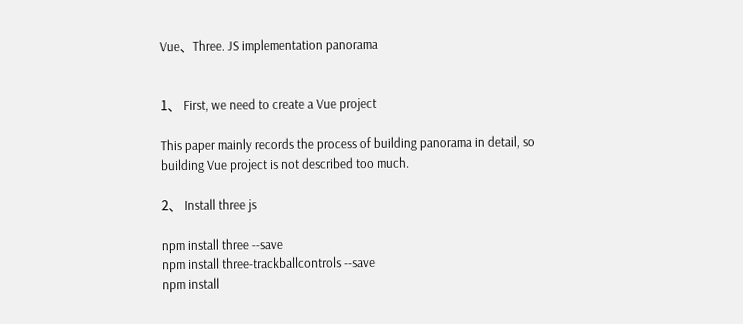Vue、Three. JS implementation panorama


1、 First, we need to create a Vue project

This paper mainly records the process of building panorama in detail, so building Vue project is not described too much.

2、 Install three js

npm install three --save
npm install three-trackballcontrols --save
npm install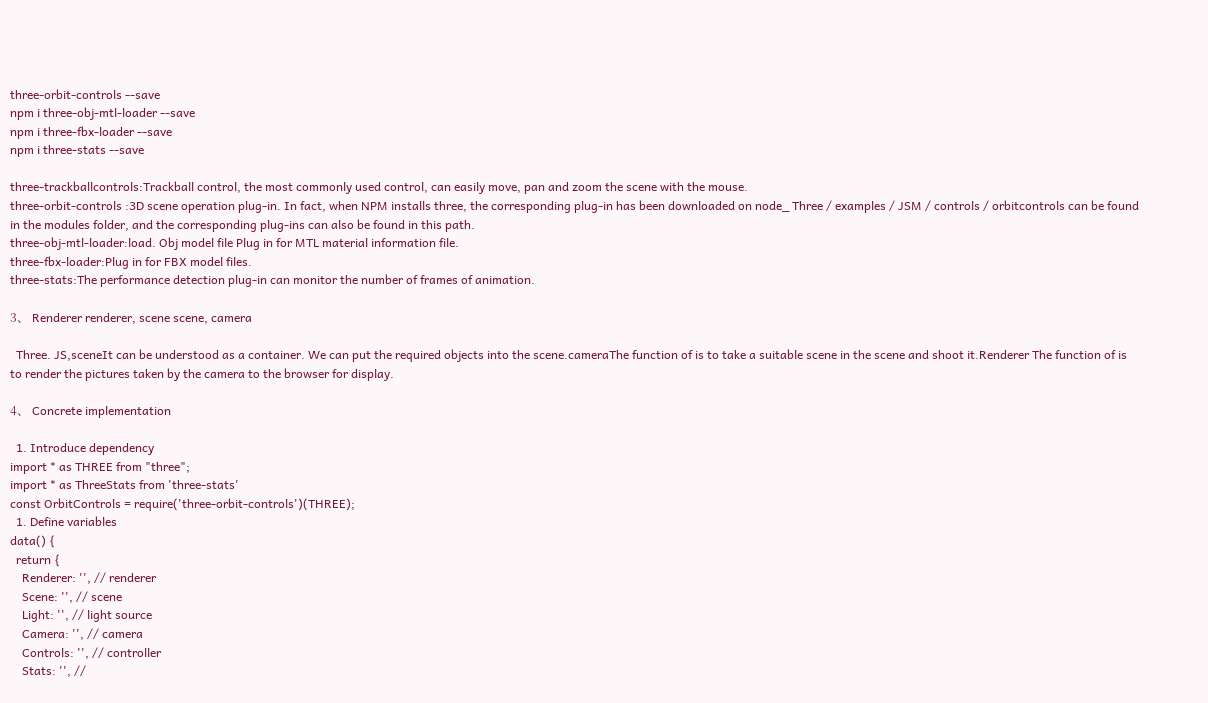three-orbit-controls --save
npm i three-obj-mtl-loader --save
npm i three-fbx-loader --save
npm i three-stats --save

three-trackballcontrols:Trackball control, the most commonly used control, can easily move, pan and zoom the scene with the mouse.
three-orbit-controls :3D scene operation plug-in. In fact, when NPM installs three, the corresponding plug-in has been downloaded on node_ Three / examples / JSM / controls / orbitcontrols can be found in the modules folder, and the corresponding plug-ins can also be found in this path.
three-obj-mtl-loader:load. Obj model file Plug in for MTL material information file.
three-fbx-loader:Plug in for FBX model files.
three-stats:The performance detection plug-in can monitor the number of frames of animation.

3、 Renderer renderer, scene scene, camera

  Three. JS,sceneIt can be understood as a container. We can put the required objects into the scene.cameraThe function of is to take a suitable scene in the scene and shoot it.Renderer The function of is to render the pictures taken by the camera to the browser for display.

4、 Concrete implementation

  1. Introduce dependency
import * as THREE from "three";
import * as ThreeStats from 'three-stats'
const OrbitControls = require('three-orbit-controls')(THREE);
  1. Define variables
data() {
  return {
    Renderer: '', // renderer
    Scene: '', // scene
    Light: '', // light source
    Camera: '', // camera
    Controls: '', // controller
    Stats: '', //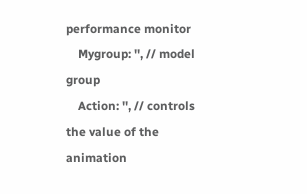performance monitor
    Mygroup: '', // model group
    Action: '', // controls the value of the animation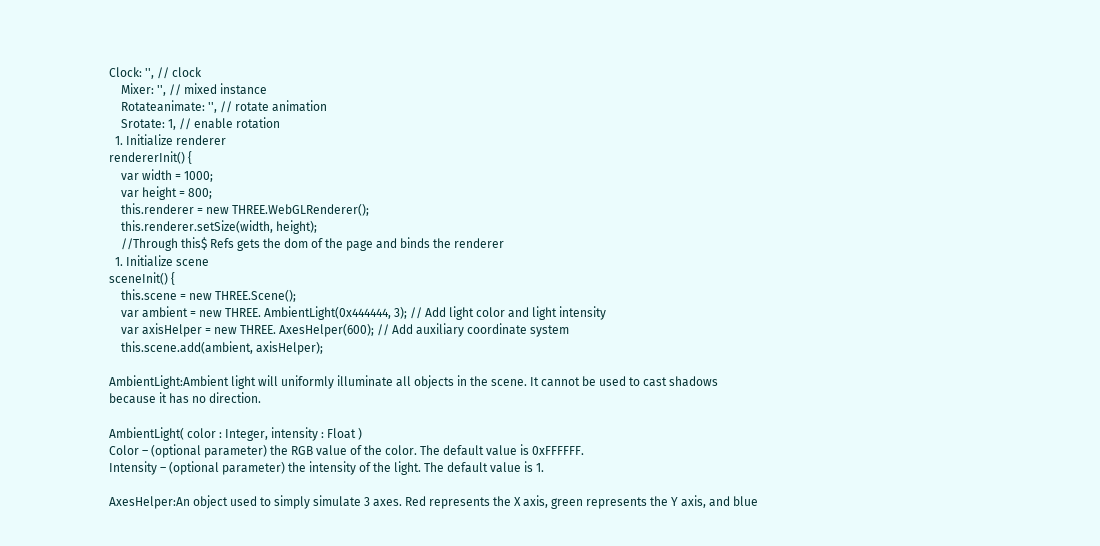Clock: '', // clock
    Mixer: '', // mixed instance
    Rotateanimate: '', // rotate animation
    Srotate: 1, // enable rotation
  1. Initialize renderer
rendererInit() {
    var width = 1000;
    var height = 800;
    this.renderer = new THREE.WebGLRenderer();
    this.renderer.setSize(width, height);
    //Through this$ Refs gets the dom of the page and binds the renderer
  1. Initialize scene
sceneInit() {
    this.scene = new THREE.Scene();
    var ambient = new THREE. AmbientLight(0x444444, 3); // Add light color and light intensity
    var axisHelper = new THREE. AxesHelper(600); // Add auxiliary coordinate system
    this.scene.add(ambient, axisHelper);

AmbientLight:Ambient light will uniformly illuminate all objects in the scene. It cannot be used to cast shadows because it has no direction.

AmbientLight( color : Integer, intensity : Float )
Color – (optional parameter) the RGB value of the color. The default value is 0xFFFFFF.
Intensity – (optional parameter) the intensity of the light. The default value is 1.

AxesHelper:An object used to simply simulate 3 axes. Red represents the X axis, green represents the Y axis, and blue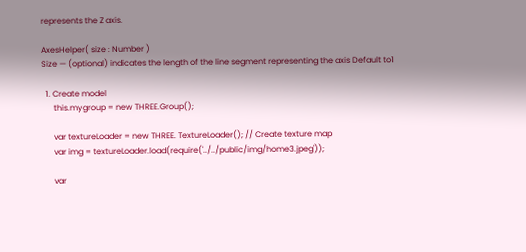represents the Z axis.

AxesHelper( size : Number )
Size — (optional) indicates the length of the line segment representing the axis Default to1

  1. Create model
      this.mygroup = new THREE.Group();

      var textureLoader = new THREE. TextureLoader(); // Create texture map
      var img = textureLoader.load(require('../../public/img/home3.jpeg'));

      var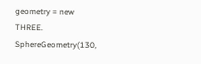geometry = new THREE. SphereGeometry(130,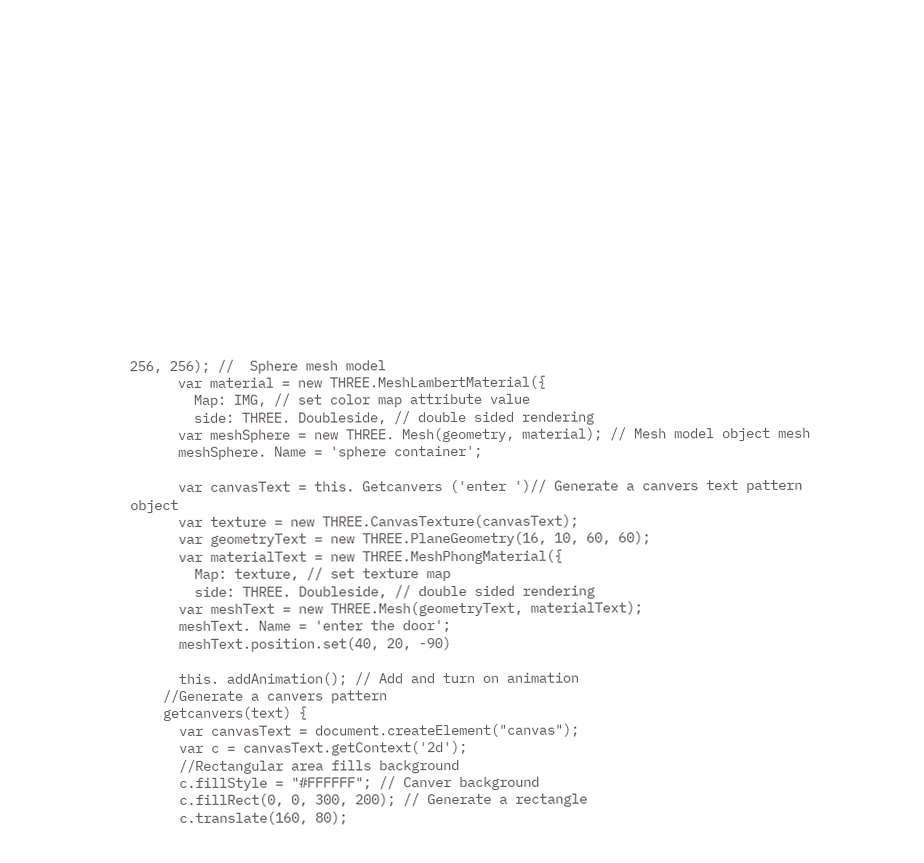256, 256); //  Sphere mesh model
      var material = new THREE.MeshLambertMaterial({
        Map: IMG, // set color map attribute value
        side: THREE. Doubleside, // double sided rendering
      var meshSphere = new THREE. Mesh(geometry, material); // Mesh model object mesh
      meshSphere. Name = 'sphere container';

      var canvasText = this. Getcanvers ('enter ')// Generate a canvers text pattern object
      var texture = new THREE.CanvasTexture(canvasText);
      var geometryText = new THREE.PlaneGeometry(16, 10, 60, 60);
      var materialText = new THREE.MeshPhongMaterial({
        Map: texture, // set texture map
        side: THREE. Doubleside, // double sided rendering
      var meshText = new THREE.Mesh(geometryText, materialText);
      meshText. Name = 'enter the door';
      meshText.position.set(40, 20, -90)

      this. addAnimation(); // Add and turn on animation
    //Generate a canvers pattern
    getcanvers(text) {
      var canvasText = document.createElement("canvas");
      var c = canvasText.getContext('2d');
      //Rectangular area fills background
      c.fillStyle = "#FFFFFF"; // Canver background
      c.fillRect(0, 0, 300, 200); // Generate a rectangle
      c.translate(160, 80);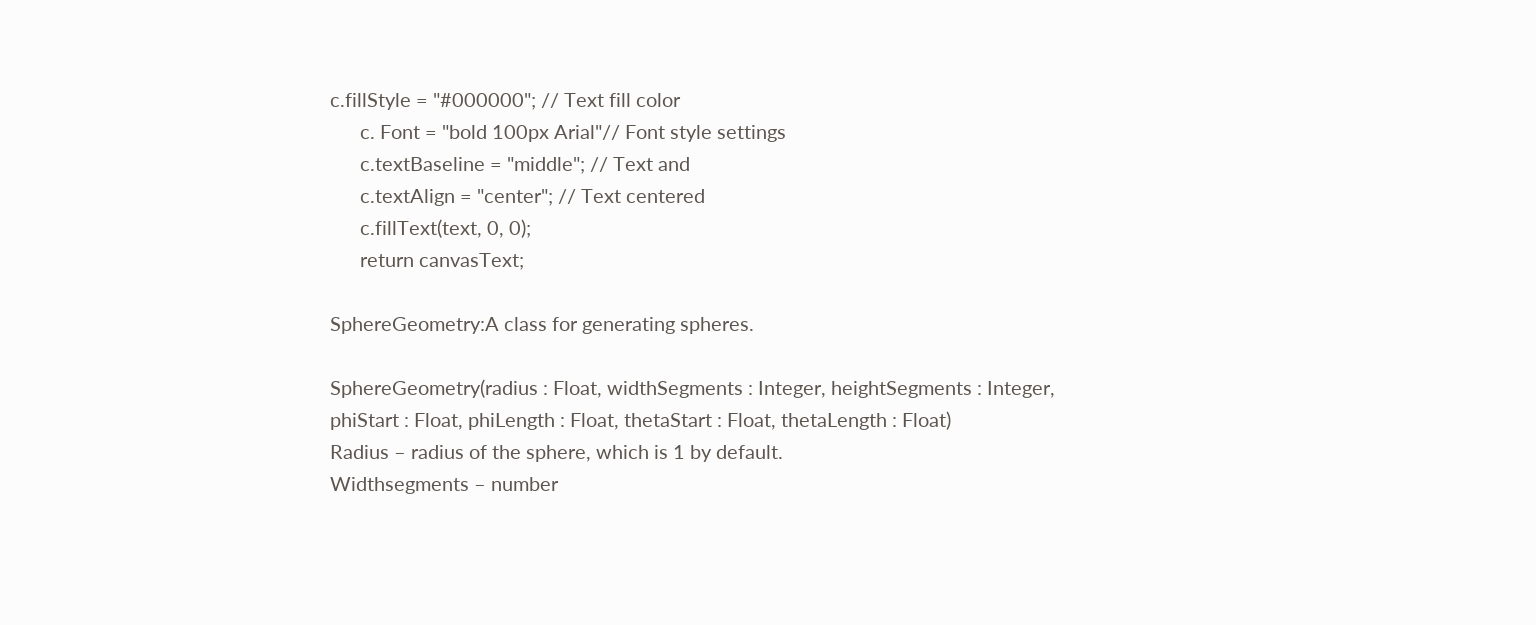c.fillStyle = "#000000"; // Text fill color
      c. Font = "bold 100px Arial"// Font style settings
      c.textBaseline = "middle"; // Text and
      c.textAlign = "center"; // Text centered
      c.fillText(text, 0, 0);
      return canvasText;

SphereGeometry:A class for generating spheres.

SphereGeometry(radius : Float, widthSegments : Integer, heightSegments : Integer, phiStart : Float, phiLength : Float, thetaStart : Float, thetaLength : Float)
Radius – radius of the sphere, which is 1 by default.
Widthsegments – number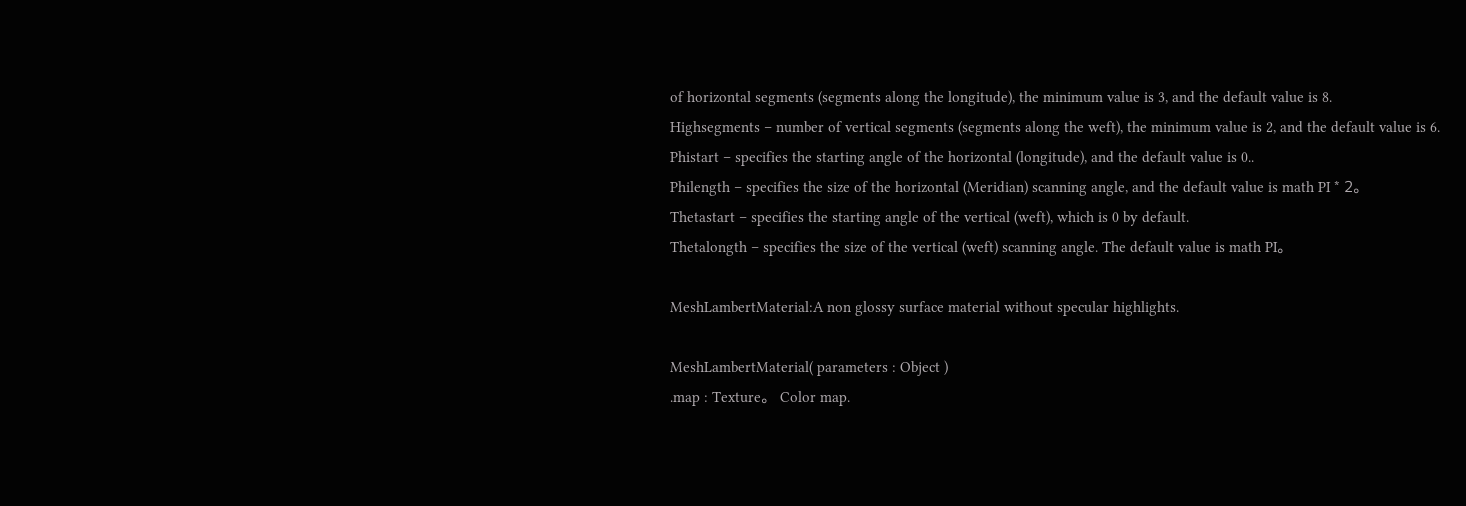of horizontal segments (segments along the longitude), the minimum value is 3, and the default value is 8.
Highsegments – number of vertical segments (segments along the weft), the minimum value is 2, and the default value is 6.
Phistart – specifies the starting angle of the horizontal (longitude), and the default value is 0..
Philength – specifies the size of the horizontal (Meridian) scanning angle, and the default value is math PI * 2。
Thetastart – specifies the starting angle of the vertical (weft), which is 0 by default.
Thetalongth – specifies the size of the vertical (weft) scanning angle. The default value is math PI。

MeshLambertMaterial:A non glossy surface material without specular highlights.

MeshLambertMaterial( parameters : Object )
.map : Texture。 Color map.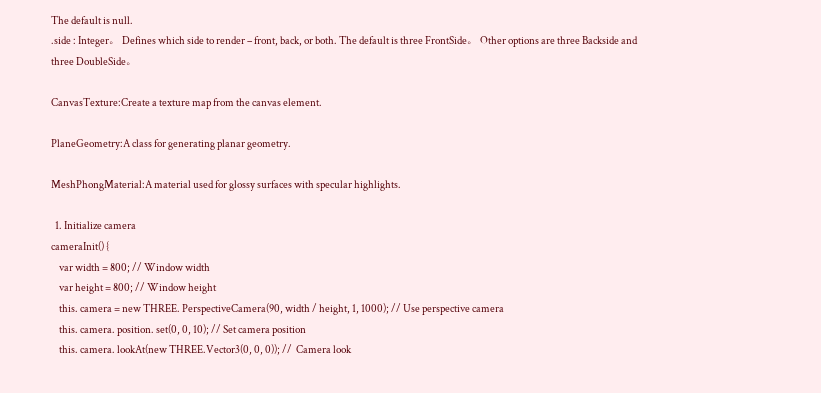The default is null.
.side : Integer。 Defines which side to render – front, back, or both. The default is three FrontSide。 Other options are three Backside and three DoubleSide。

CanvasTexture:Create a texture map from the canvas element.

PlaneGeometry:A class for generating planar geometry.

MeshPhongMaterial:A material used for glossy surfaces with specular highlights.

  1. Initialize camera
cameraInit() {
    var width = 800; // Window width
    var height = 800; // Window height
    this. camera = new THREE. PerspectiveCamera(90, width / height, 1, 1000); // Use perspective camera
    this. camera. position. set(0, 0, 10); // Set camera position
    this. camera. lookAt(new THREE.Vector3(0, 0, 0)); //  Camera look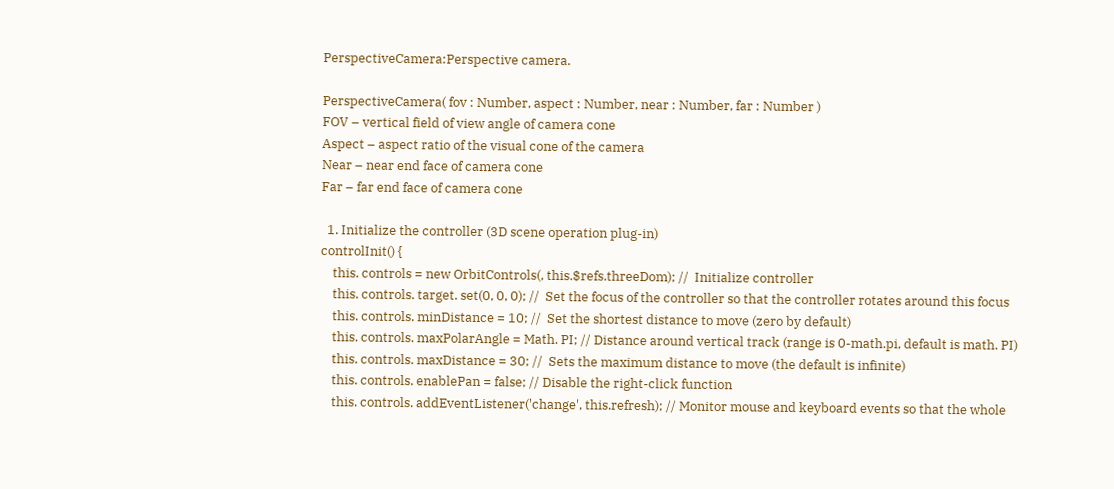PerspectiveCamera:Perspective camera.

PerspectiveCamera( fov : Number, aspect : Number, near : Number, far : Number )
FOV – vertical field of view angle of camera cone
Aspect – aspect ratio of the visual cone of the camera
Near – near end face of camera cone
Far – far end face of camera cone

  1. Initialize the controller (3D scene operation plug-in)
controlInit() {
    this. controls = new OrbitControls(, this.$refs.threeDom); //  Initialize controller
    this. controls. target. set(0, 0, 0); //  Set the focus of the controller so that the controller rotates around this focus
    this. controls. minDistance = 10; //  Set the shortest distance to move (zero by default)
    this. controls. maxPolarAngle = Math. PI; // Distance around vertical track (range is 0-math.pi, default is math. PI)
    this. controls. maxDistance = 30; //  Sets the maximum distance to move (the default is infinite)
    this. controls. enablePan = false; // Disable the right-click function
    this. controls. addEventListener('change', this.refresh); // Monitor mouse and keyboard events so that the whole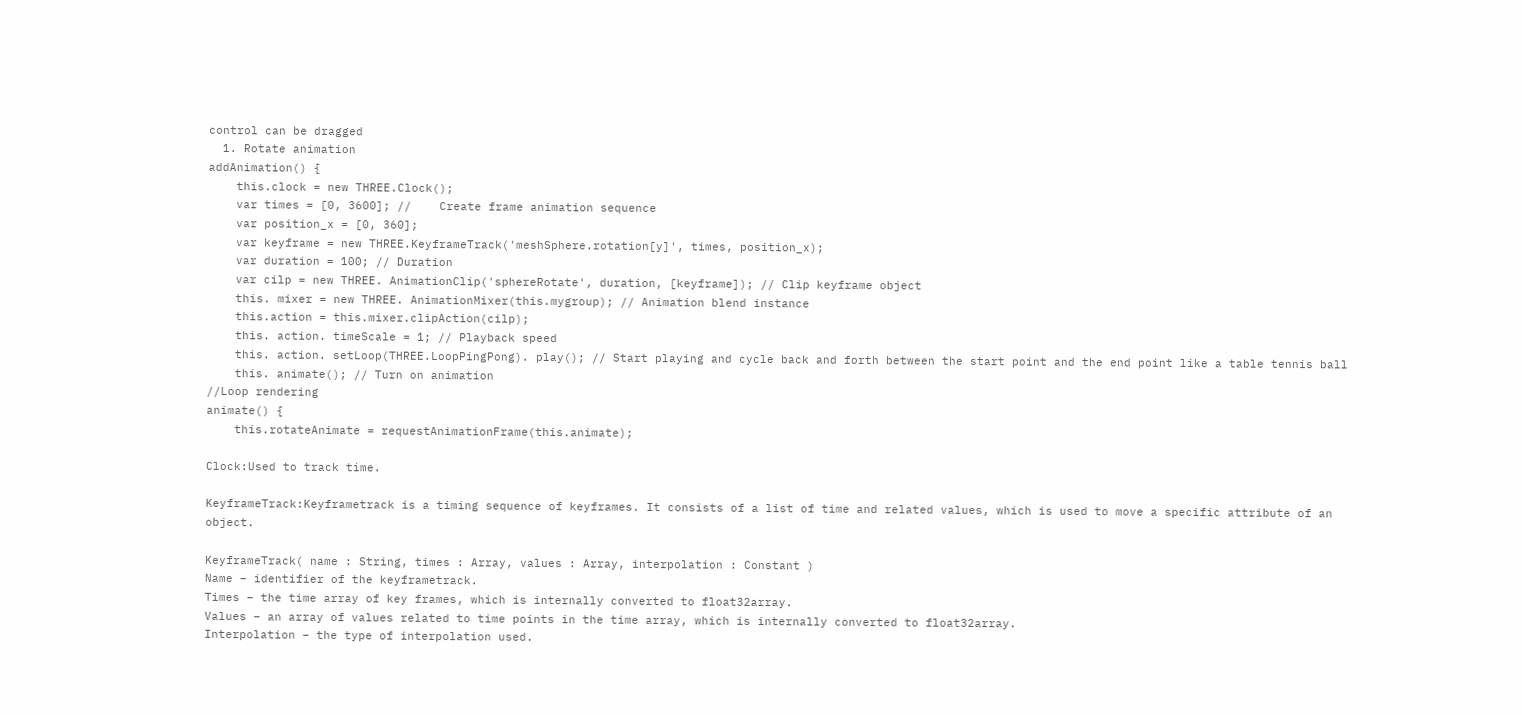control can be dragged
  1. Rotate animation
addAnimation() {
    this.clock = new THREE.Clock();
    var times = [0, 3600]; //    Create frame animation sequence
    var position_x = [0, 360];
    var keyframe = new THREE.KeyframeTrack('meshSphere.rotation[y]', times, position_x);
    var duration = 100; // Duration
    var cilp = new THREE. AnimationClip('sphereRotate', duration, [keyframe]); // Clip keyframe object
    this. mixer = new THREE. AnimationMixer(this.mygroup); // Animation blend instance
    this.action = this.mixer.clipAction(cilp);
    this. action. timeScale = 1; // Playback speed
    this. action. setLoop(THREE.LoopPingPong). play(); // Start playing and cycle back and forth between the start point and the end point like a table tennis ball
    this. animate(); // Turn on animation
//Loop rendering
animate() {
    this.rotateAnimate = requestAnimationFrame(this.animate);

Clock:Used to track time.

KeyframeTrack:Keyframetrack is a timing sequence of keyframes. It consists of a list of time and related values, which is used to move a specific attribute of an object.

KeyframeTrack( name : String, times : Array, values : Array, interpolation : Constant )
Name – identifier of the keyframetrack.
Times – the time array of key frames, which is internally converted to float32array.
Values – an array of values related to time points in the time array, which is internally converted to float32array.
Interpolation – the type of interpolation used.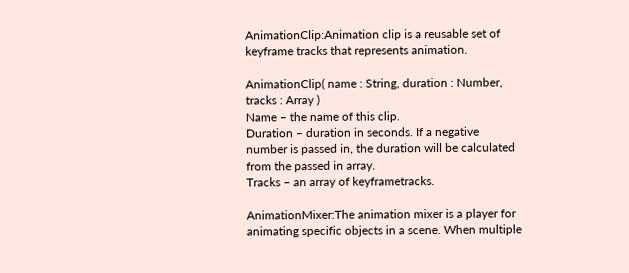AnimationClip:Animation clip is a reusable set of keyframe tracks that represents animation.

AnimationClip( name : String, duration : Number, tracks : Array )
Name – the name of this clip.
Duration – duration in seconds. If a negative number is passed in, the duration will be calculated from the passed in array.
Tracks – an array of keyframetracks.

AnimationMixer:The animation mixer is a player for animating specific objects in a scene. When multiple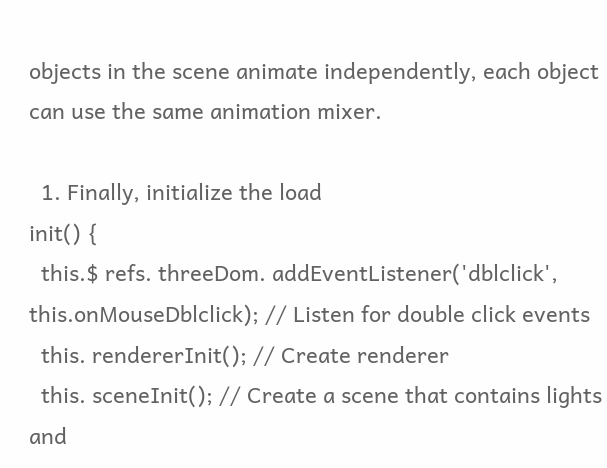objects in the scene animate independently, each object can use the same animation mixer.

  1. Finally, initialize the load
init() {
  this.$ refs. threeDom. addEventListener('dblclick', this.onMouseDblclick); // Listen for double click events
  this. rendererInit(); // Create renderer
  this. sceneInit(); // Create a scene that contains lights and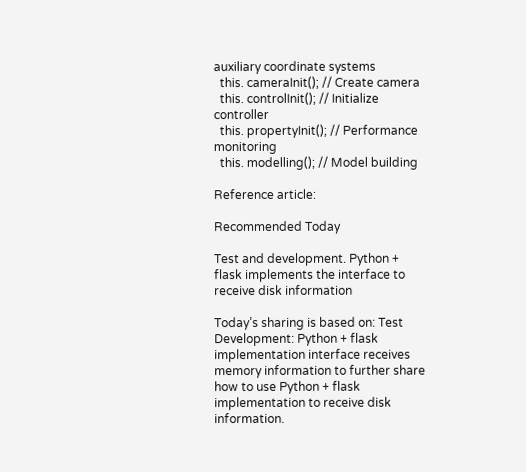auxiliary coordinate systems
  this. cameraInit(); // Create camera
  this. controlInit(); // Initialize controller
  this. propertyInit(); // Performance monitoring
  this. modelling(); // Model building

Reference article:

Recommended Today

Test and development. Python + flask implements the interface to receive disk information

Today’s sharing is based on: Test Development: Python + flask implementation interface receives memory information to further share how to use Python + flask implementation to receive disk information.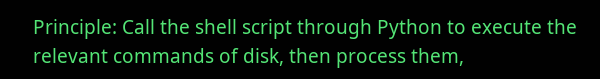Principle: Call the shell script through Python to execute the relevant commands of disk, then process them,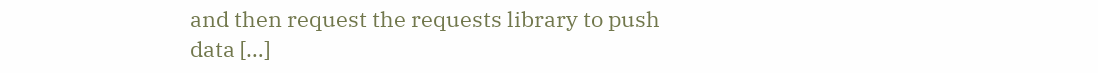and then request the requests library to push data […]